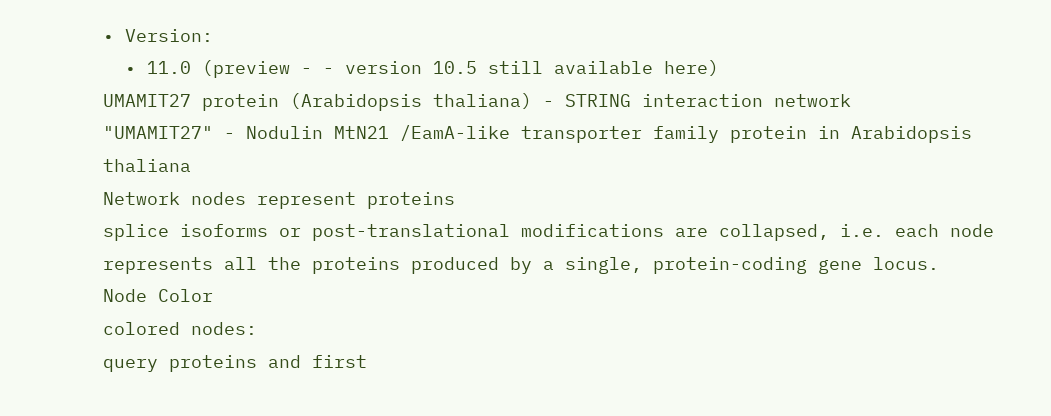• Version:
  • 11.0 (preview - - version 10.5 still available here)
UMAMIT27 protein (Arabidopsis thaliana) - STRING interaction network
"UMAMIT27" - Nodulin MtN21 /EamA-like transporter family protein in Arabidopsis thaliana
Network nodes represent proteins
splice isoforms or post-translational modifications are collapsed, i.e. each node represents all the proteins produced by a single, protein-coding gene locus.
Node Color
colored nodes:
query proteins and first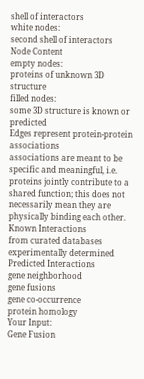shell of interactors
white nodes:
second shell of interactors
Node Content
empty nodes:
proteins of unknown 3D structure
filled nodes:
some 3D structure is known or predicted
Edges represent protein-protein associations
associations are meant to be specific and meaningful, i.e. proteins jointly contribute to a shared function; this does not necessarily mean they are physically binding each other.
Known Interactions
from curated databases
experimentally determined
Predicted Interactions
gene neighborhood
gene fusions
gene co-occurrence
protein homology
Your Input:
Gene Fusion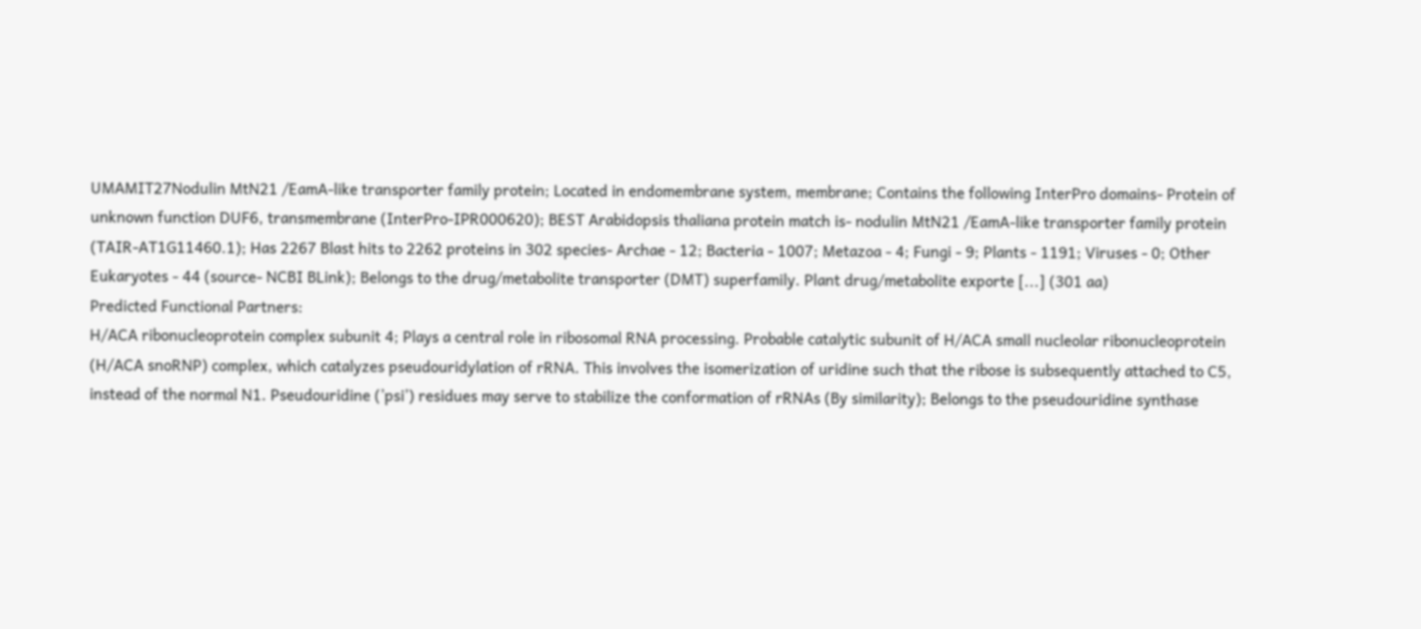UMAMIT27Nodulin MtN21 /EamA-like transporter family protein; Located in endomembrane system, membrane; Contains the following InterPro domains- Protein of unknown function DUF6, transmembrane (InterPro-IPR000620); BEST Arabidopsis thaliana protein match is- nodulin MtN21 /EamA-like transporter family protein (TAIR-AT1G11460.1); Has 2267 Blast hits to 2262 proteins in 302 species- Archae - 12; Bacteria - 1007; Metazoa - 4; Fungi - 9; Plants - 1191; Viruses - 0; Other Eukaryotes - 44 (source- NCBI BLink); Belongs to the drug/metabolite transporter (DMT) superfamily. Plant drug/metabolite exporte [...] (301 aa)
Predicted Functional Partners:
H/ACA ribonucleoprotein complex subunit 4; Plays a central role in ribosomal RNA processing. Probable catalytic subunit of H/ACA small nucleolar ribonucleoprotein (H/ACA snoRNP) complex, which catalyzes pseudouridylation of rRNA. This involves the isomerization of uridine such that the ribose is subsequently attached to C5, instead of the normal N1. Pseudouridine (’psi’) residues may serve to stabilize the conformation of rRNAs (By similarity); Belongs to the pseudouridine synthase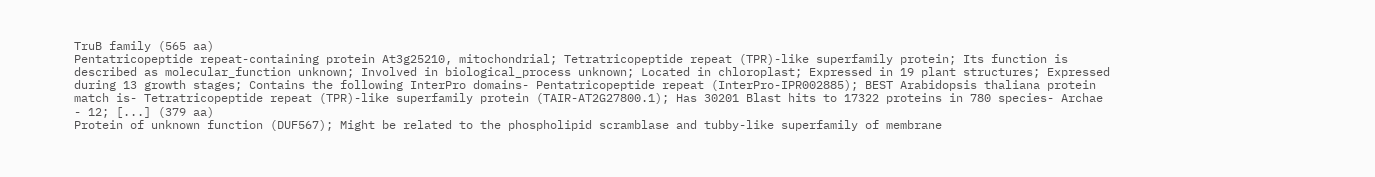TruB family (565 aa)
Pentatricopeptide repeat-containing protein At3g25210, mitochondrial; Tetratricopeptide repeat (TPR)-like superfamily protein; Its function is described as molecular_function unknown; Involved in biological_process unknown; Located in chloroplast; Expressed in 19 plant structures; Expressed during 13 growth stages; Contains the following InterPro domains- Pentatricopeptide repeat (InterPro-IPR002885); BEST Arabidopsis thaliana protein match is- Tetratricopeptide repeat (TPR)-like superfamily protein (TAIR-AT2G27800.1); Has 30201 Blast hits to 17322 proteins in 780 species- Archae - 12; [...] (379 aa)
Protein of unknown function (DUF567); Might be related to the phospholipid scramblase and tubby-like superfamily of membrane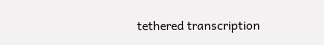tethered transcription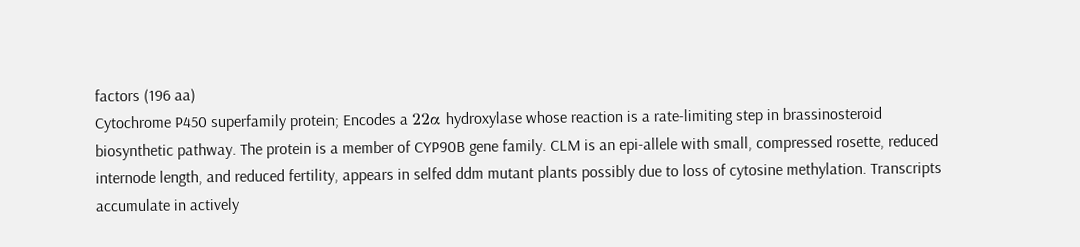factors (196 aa)
Cytochrome P450 superfamily protein; Encodes a 22α hydroxylase whose reaction is a rate-limiting step in brassinosteroid biosynthetic pathway. The protein is a member of CYP90B gene family. CLM is an epi-allele with small, compressed rosette, reduced internode length, and reduced fertility, appears in selfed ddm mutant plants possibly due to loss of cytosine methylation. Transcripts accumulate in actively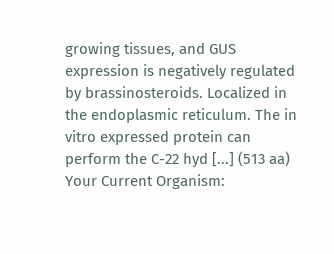growing tissues, and GUS expression is negatively regulated by brassinosteroids. Localized in the endoplasmic reticulum. The in vitro expressed protein can perform the C-22 hyd [...] (513 aa)
Your Current Organism: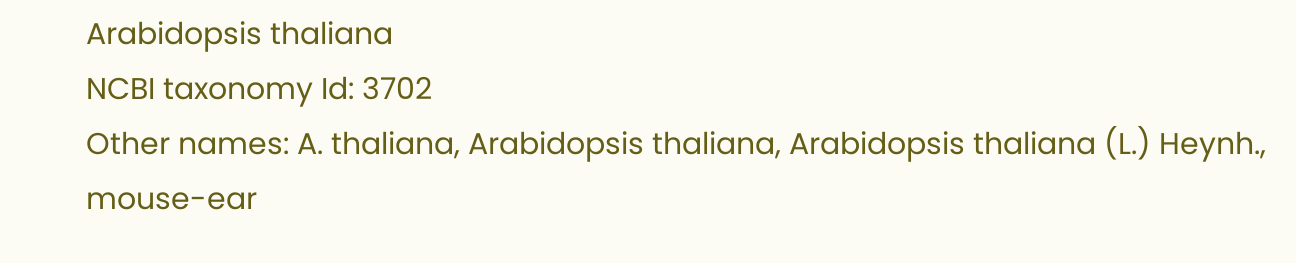Arabidopsis thaliana
NCBI taxonomy Id: 3702
Other names: A. thaliana, Arabidopsis thaliana, Arabidopsis thaliana (L.) Heynh., mouse-ear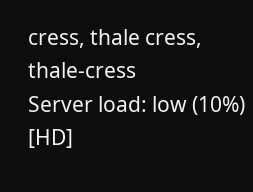cress, thale cress, thale-cress
Server load: low (10%) [HD]